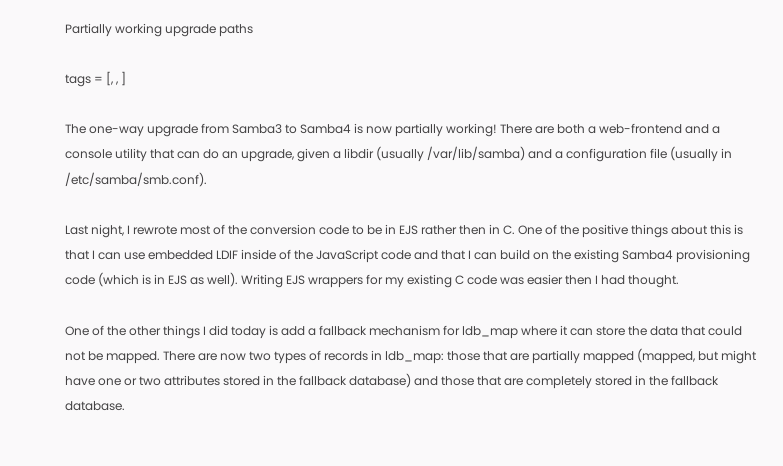Partially working upgrade paths

tags = [, , ]

The one-way upgrade from Samba3 to Samba4 is now partially working! There are both a web-frontend and a console utility that can do an upgrade, given a libdir (usually /var/lib/samba) and a configuration file (usually in /etc/samba/smb.conf).

Last night, I rewrote most of the conversion code to be in EJS rather then in C. One of the positive things about this is that I can use embedded LDIF inside of the JavaScript code and that I can build on the existing Samba4 provisioning code (which is in EJS as well). Writing EJS wrappers for my existing C code was easier then I had thought.

One of the other things I did today is add a fallback mechanism for ldb_map where it can store the data that could not be mapped. There are now two types of records in ldb_map: those that are partially mapped (mapped, but might have one or two attributes stored in the fallback database) and those that are completely stored in the fallback database.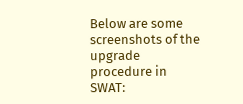Below are some screenshots of the upgrade procedure in SWAT: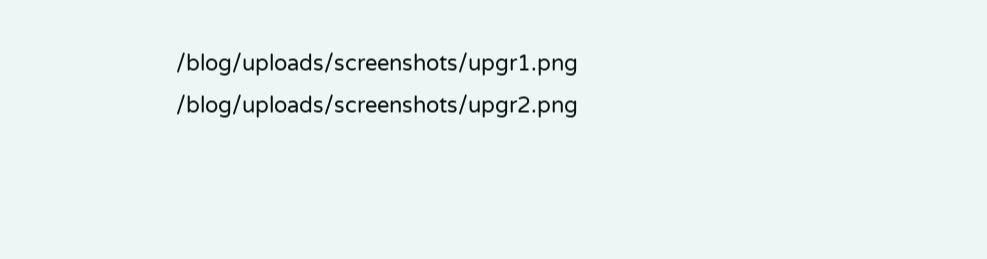/blog/uploads/screenshots/upgr1.png /blog/uploads/screenshots/upgr2.png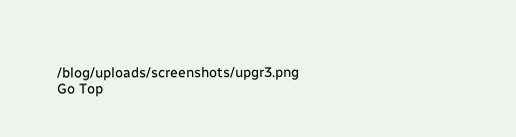/blog/uploads/screenshots/upgr3.png
Go Top